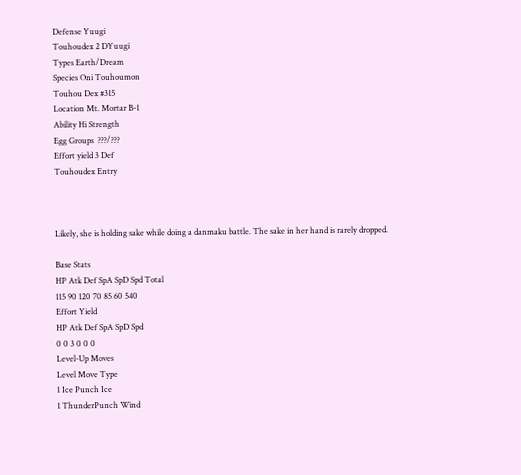Defense Yuugi
Touhoudex 2 DYuugi
Types Earth/Dream
Species Oni Touhoumon
Touhou Dex #315
Location Mt. Mortar B-1
Ability Hi Strength
Egg Groups  ???/???
Effort yield 3 Def
Touhoudex Entry



Likely, she is holding sake while doing a danmaku battle. The sake in her hand is rarely dropped.

Base Stats
HP Atk Def SpA SpD Spd Total
115 90 120 70 85 60 540
Effort Yield
HP Atk Def SpA SpD Spd
0 0 3 0 0 0
Level-Up Moves
Level Move Type
1 Ice Punch Ice
1 ThunderPunch Wind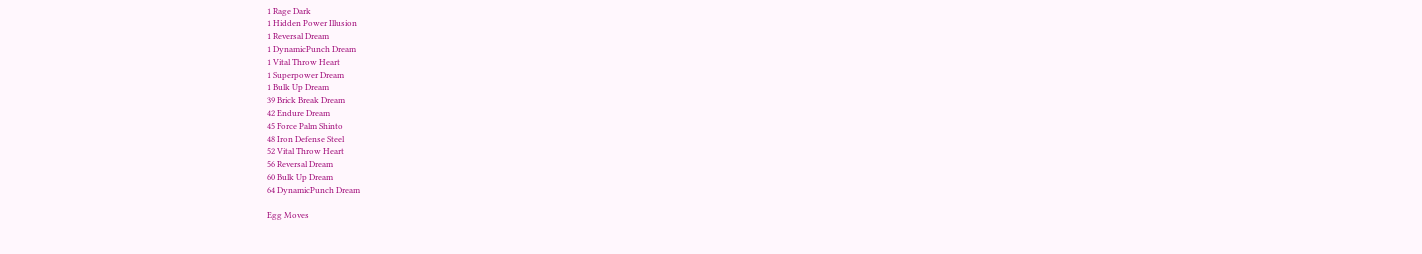1 Rage Dark
1 Hidden Power Illusion
1 Reversal Dream
1 DynamicPunch Dream
1 Vital Throw Heart
1 Superpower Dream
1 Bulk Up Dream
39 Brick Break Dream
42 Endure Dream
45 Force Palm Shinto
48 Iron Defense Steel
52 Vital Throw Heart
56 Reversal Dream
60 Bulk Up Dream
64 DynamicPunch Dream

Egg Moves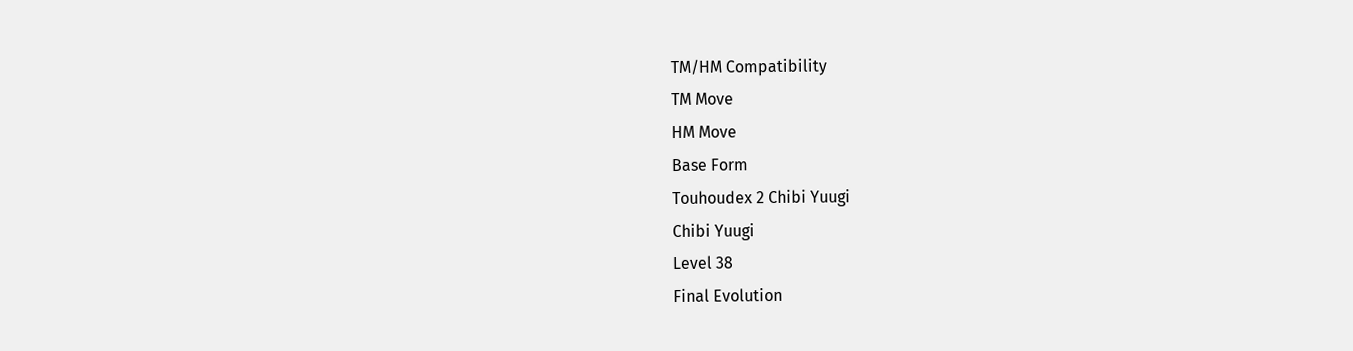TM/HM Compatibility
TM Move
HM Move
Base Form
Touhoudex 2 Chibi Yuugi
Chibi Yuugi
Level 38
Final Evolution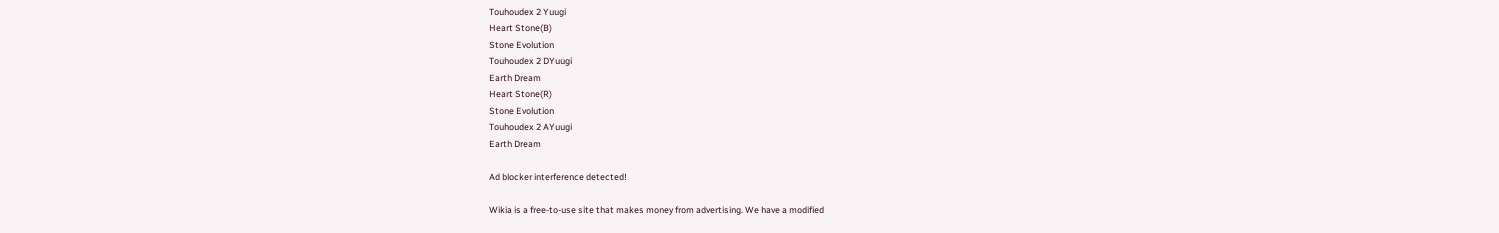Touhoudex 2 Yuugi
Heart Stone(B)
Stone Evolution
Touhoudex 2 DYuugi
Earth Dream
Heart Stone(R)
Stone Evolution
Touhoudex 2 AYuugi
Earth Dream

Ad blocker interference detected!

Wikia is a free-to-use site that makes money from advertising. We have a modified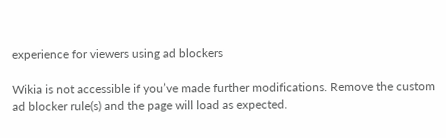experience for viewers using ad blockers

Wikia is not accessible if you’ve made further modifications. Remove the custom ad blocker rule(s) and the page will load as expected.